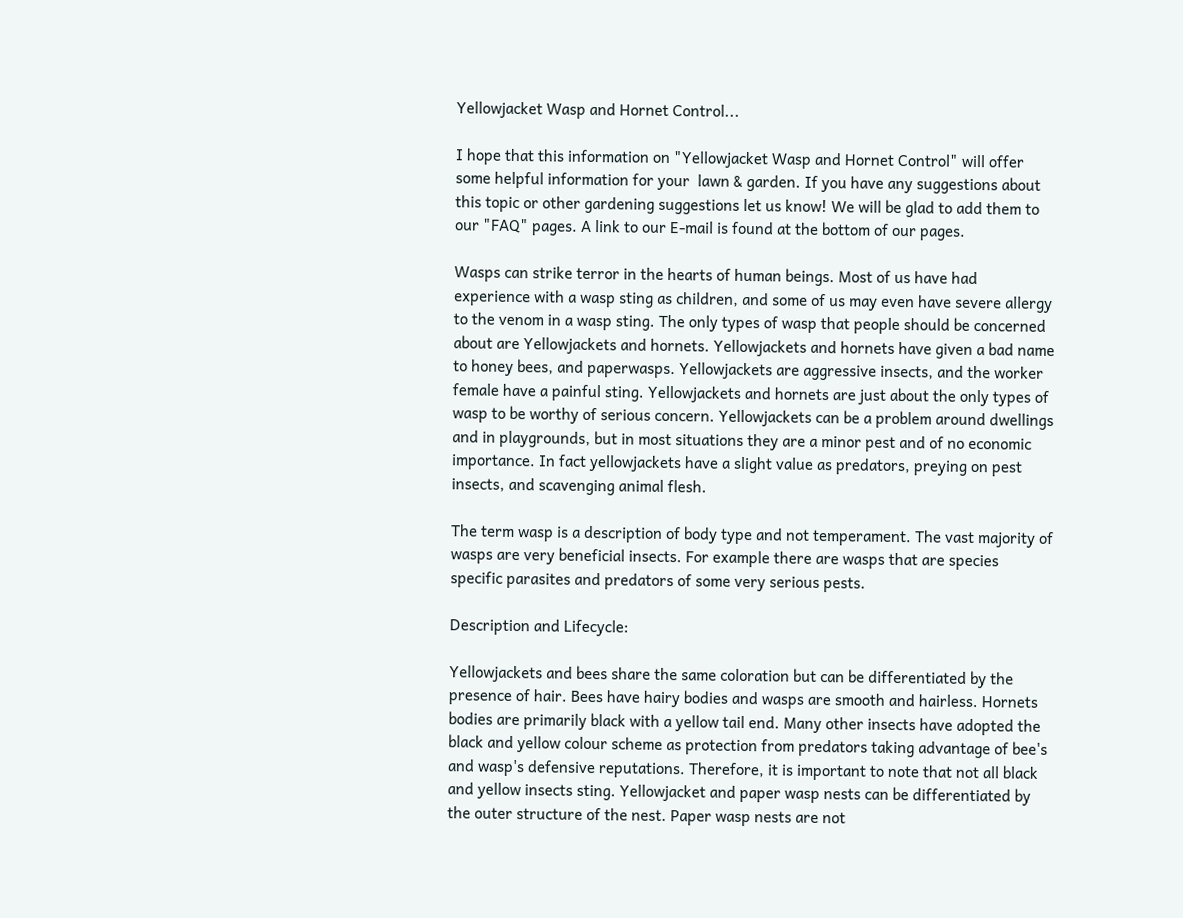Yellowjacket Wasp and Hornet Control...

I hope that this information on "Yellowjacket Wasp and Hornet Control" will offer some helpful information for your  lawn & garden. If you have any suggestions about this topic or other gardening suggestions let us know! We will be glad to add them to our "FAQ" pages. A link to our E-mail is found at the bottom of our pages.

Wasps can strike terror in the hearts of human beings. Most of us have had experience with a wasp sting as children, and some of us may even have severe allergy to the venom in a wasp sting. The only types of wasp that people should be concerned about are Yellowjackets and hornets. Yellowjackets and hornets have given a bad name to honey bees, and paperwasps. Yellowjackets are aggressive insects, and the worker female have a painful sting. Yellowjackets and hornets are just about the only types of wasp to be worthy of serious concern. Yellowjackets can be a problem around dwellings and in playgrounds, but in most situations they are a minor pest and of no economic importance. In fact yellowjackets have a slight value as predators, preying on pest insects, and scavenging animal flesh.

The term wasp is a description of body type and not temperament. The vast majority of wasps are very beneficial insects. For example there are wasps that are species specific parasites and predators of some very serious pests.

Description and Lifecycle:

Yellowjackets and bees share the same coloration but can be differentiated by the presence of hair. Bees have hairy bodies and wasps are smooth and hairless. Hornets bodies are primarily black with a yellow tail end. Many other insects have adopted the black and yellow colour scheme as protection from predators taking advantage of bee's and wasp's defensive reputations. Therefore, it is important to note that not all black and yellow insects sting. Yellowjacket and paper wasp nests can be differentiated by the outer structure of the nest. Paper wasp nests are not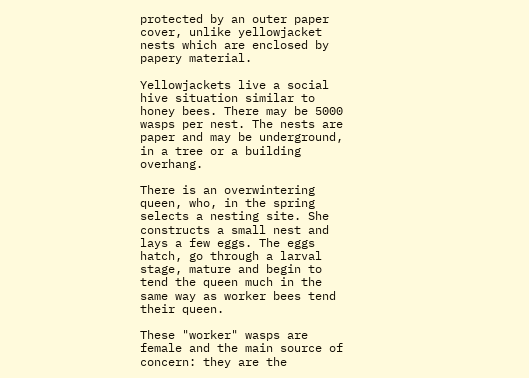protected by an outer paper cover, unlike yellowjacket nests which are enclosed by papery material.

Yellowjackets live a social hive situation similar to honey bees. There may be 5000 wasps per nest. The nests are paper and may be underground, in a tree or a building overhang.

There is an overwintering queen, who, in the spring selects a nesting site. She constructs a small nest and lays a few eggs. The eggs hatch, go through a larval stage, mature and begin to tend the queen much in the same way as worker bees tend their queen.

These "worker" wasps are female and the main source of concern: they are the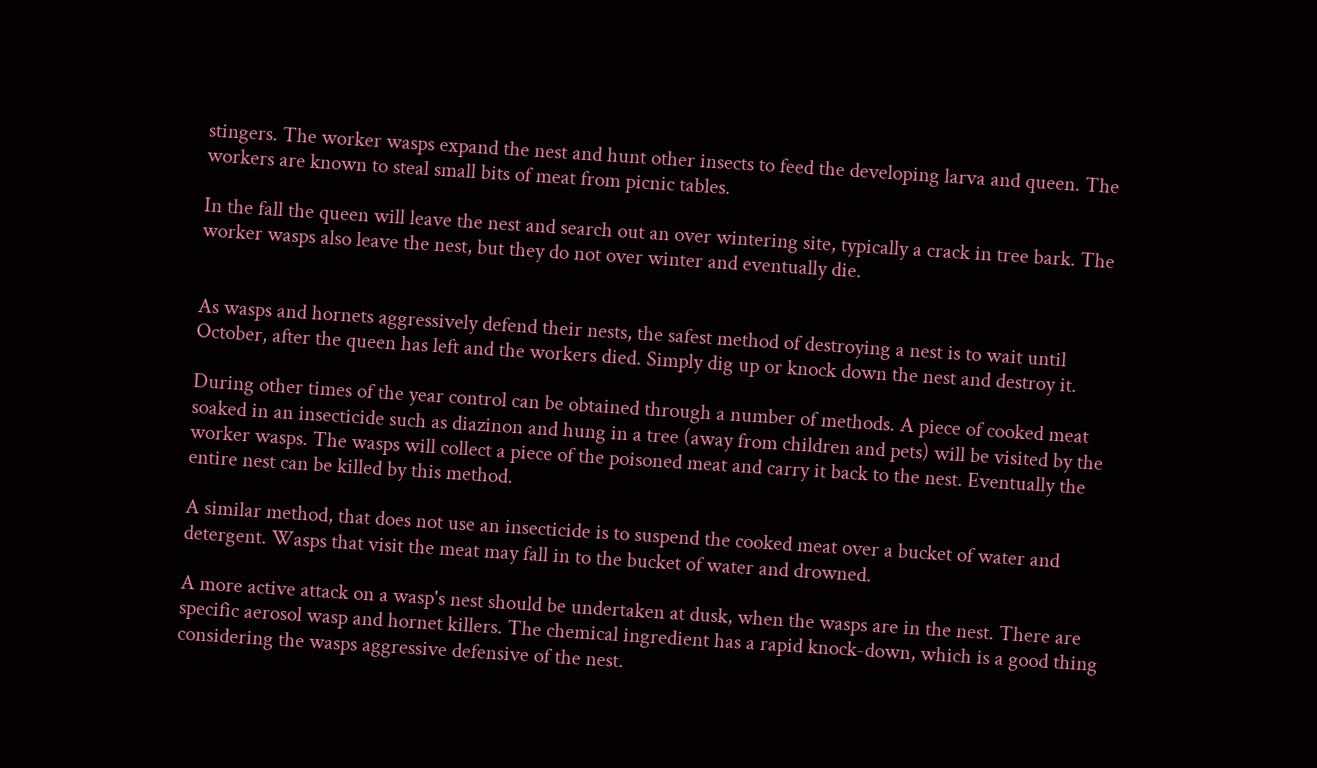stingers. The worker wasps expand the nest and hunt other insects to feed the developing larva and queen. The workers are known to steal small bits of meat from picnic tables.

In the fall the queen will leave the nest and search out an over wintering site, typically a crack in tree bark. The worker wasps also leave the nest, but they do not over winter and eventually die.


As wasps and hornets aggressively defend their nests, the safest method of destroying a nest is to wait until October, after the queen has left and the workers died. Simply dig up or knock down the nest and destroy it.

During other times of the year control can be obtained through a number of methods. A piece of cooked meat soaked in an insecticide such as diazinon and hung in a tree (away from children and pets) will be visited by the worker wasps. The wasps will collect a piece of the poisoned meat and carry it back to the nest. Eventually the entire nest can be killed by this method.

A similar method, that does not use an insecticide is to suspend the cooked meat over a bucket of water and detergent. Wasps that visit the meat may fall in to the bucket of water and drowned.

A more active attack on a wasp's nest should be undertaken at dusk, when the wasps are in the nest. There are specific aerosol wasp and hornet killers. The chemical ingredient has a rapid knock-down, which is a good thing considering the wasps aggressive defensive of the nest.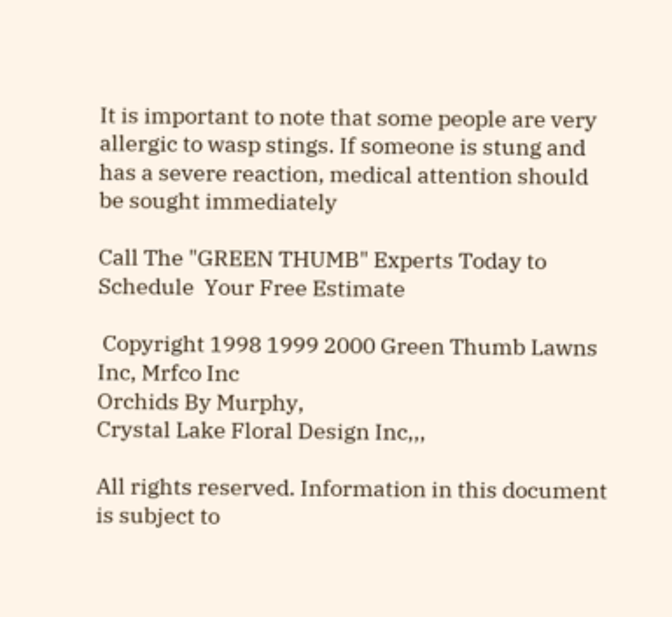It is important to note that some people are very allergic to wasp stings. If someone is stung and has a severe reaction, medical attention should be sought immediately

Call The "GREEN THUMB" Experts Today to Schedule  Your Free Estimate

 Copyright 1998 1999 2000 Green Thumb Lawns Inc, Mrfco Inc
Orchids By Murphy,
Crystal Lake Floral Design Inc,,,

All rights reserved. Information in this document is subject to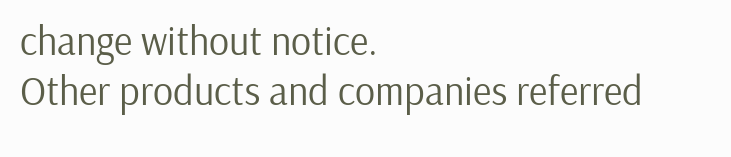change without notice.
Other products and companies referred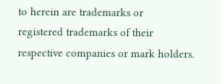to herein are trademarks or
registered trademarks of their respective companies or mark holders.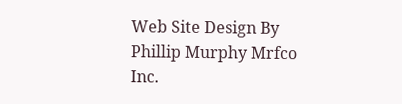Web Site Design By Phillip Murphy Mrfco Inc.